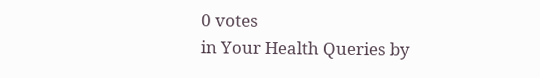0 votes
in Your Health Queries by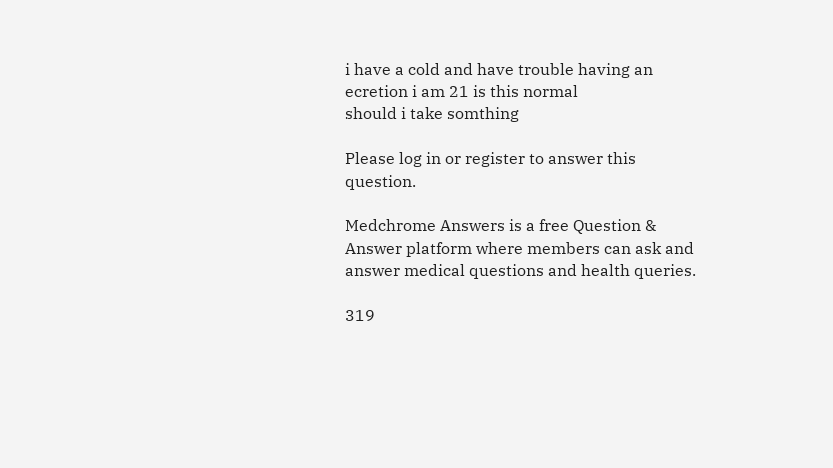i have a cold and have trouble having an ecretion i am 21 is this normal
should i take somthing

Please log in or register to answer this question.

Medchrome Answers is a free Question & Answer platform where members can ask and answer medical questions and health queries.

319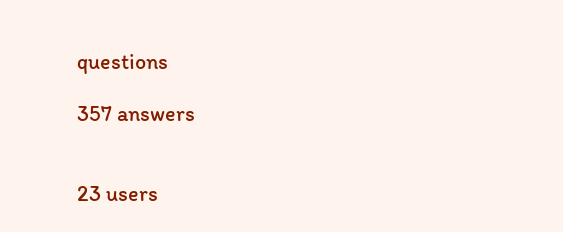questions

357 answers


23 users